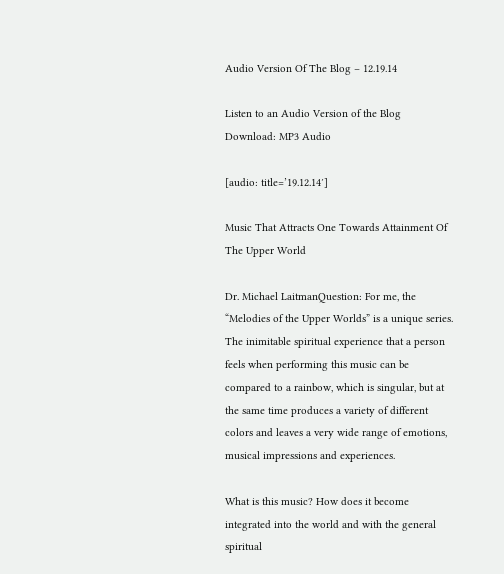Audio Version Of The Blog – 12.19.14

Listen to an Audio Version of the Blog
Download: MP3 Audio

[audio: title=’19.12.14′]

Music That Attracts One Towards Attainment Of The Upper World

Dr. Michael LaitmanQuestion: For me, the “Melodies of the Upper Worlds” is a unique series. The inimitable spiritual experience that a person feels when performing this music can be compared to a rainbow, which is singular, but at the same time produces a variety of different colors and leaves a very wide range of emotions, musical impressions and experiences.

What is this music? How does it become integrated into the world and with the general spiritual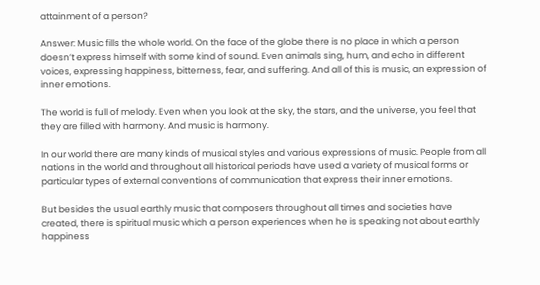attainment of a person?

Answer: Music fills the whole world. On the face of the globe there is no place in which a person doesn’t express himself with some kind of sound. Even animals sing, hum, and echo in different voices, expressing happiness, bitterness, fear, and suffering. And all of this is music, an expression of inner emotions.

The world is full of melody. Even when you look at the sky, the stars, and the universe, you feel that they are filled with harmony. And music is harmony.

In our world there are many kinds of musical styles and various expressions of music. People from all nations in the world and throughout all historical periods have used a variety of musical forms or particular types of external conventions of communication that express their inner emotions.

But besides the usual earthly music that composers throughout all times and societies have created, there is spiritual music which a person experiences when he is speaking not about earthly happiness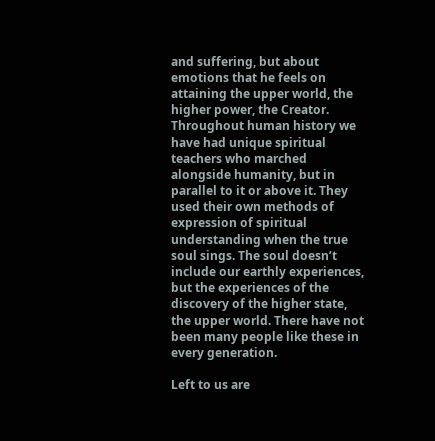and suffering, but about emotions that he feels on attaining the upper world, the higher power, the Creator. Throughout human history we have had unique spiritual teachers who marched alongside humanity, but in parallel to it or above it. They used their own methods of expression of spiritual understanding when the true soul sings. The soul doesn’t include our earthly experiences, but the experiences of the discovery of the higher state, the upper world. There have not been many people like these in every generation.

Left to us are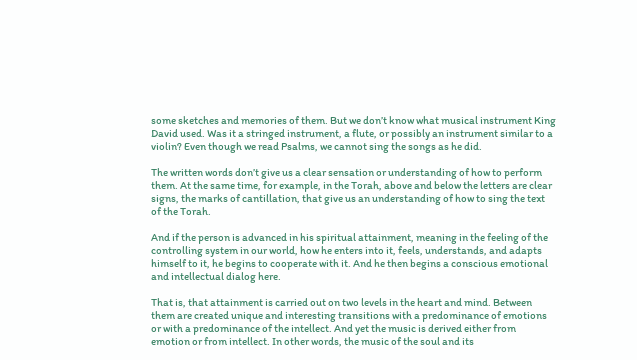some sketches and memories of them. But we don’t know what musical instrument King David used. Was it a stringed instrument, a flute, or possibly an instrument similar to a violin? Even though we read Psalms, we cannot sing the songs as he did.

The written words don’t give us a clear sensation or understanding of how to perform them. At the same time, for example, in the Torah, above and below the letters are clear signs, the marks of cantillation, that give us an understanding of how to sing the text of the Torah.

And if the person is advanced in his spiritual attainment, meaning in the feeling of the controlling system in our world, how he enters into it, feels, understands, and adapts himself to it, he begins to cooperate with it. And he then begins a conscious emotional and intellectual dialog here.

That is, that attainment is carried out on two levels in the heart and mind. Between them are created unique and interesting transitions with a predominance of emotions or with a predominance of the intellect. And yet the music is derived either from emotion or from intellect. In other words, the music of the soul and its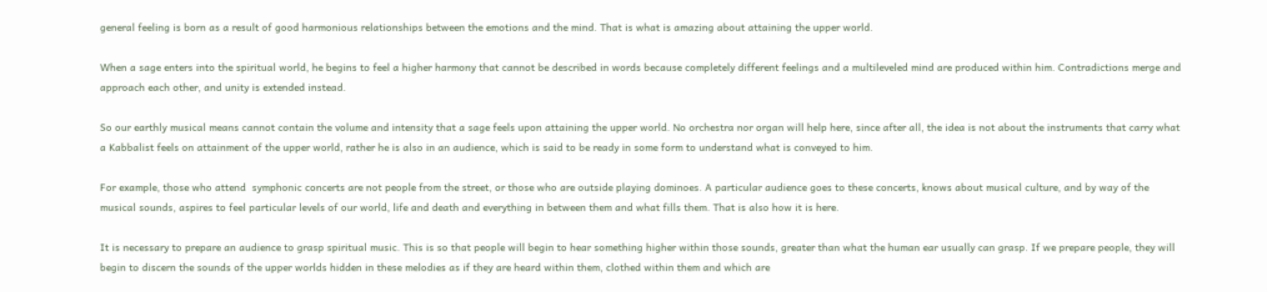general feeling is born as a result of good harmonious relationships between the emotions and the mind. That is what is amazing about attaining the upper world.

When a sage enters into the spiritual world, he begins to feel a higher harmony that cannot be described in words because completely different feelings and a multileveled mind are produced within him. Contradictions merge and approach each other, and unity is extended instead.

So our earthly musical means cannot contain the volume and intensity that a sage feels upon attaining the upper world. No orchestra nor organ will help here, since after all, the idea is not about the instruments that carry what a Kabbalist feels on attainment of the upper world, rather he is also in an audience, which is said to be ready in some form to understand what is conveyed to him.

For example, those who attend  symphonic concerts are not people from the street, or those who are outside playing dominoes. A particular audience goes to these concerts, knows about musical culture, and by way of the musical sounds, aspires to feel particular levels of our world, life and death and everything in between them and what fills them. That is also how it is here.

It is necessary to prepare an audience to grasp spiritual music. This is so that people will begin to hear something higher within those sounds, greater than what the human ear usually can grasp. If we prepare people, they will begin to discern the sounds of the upper worlds hidden in these melodies as if they are heard within them, clothed within them and which are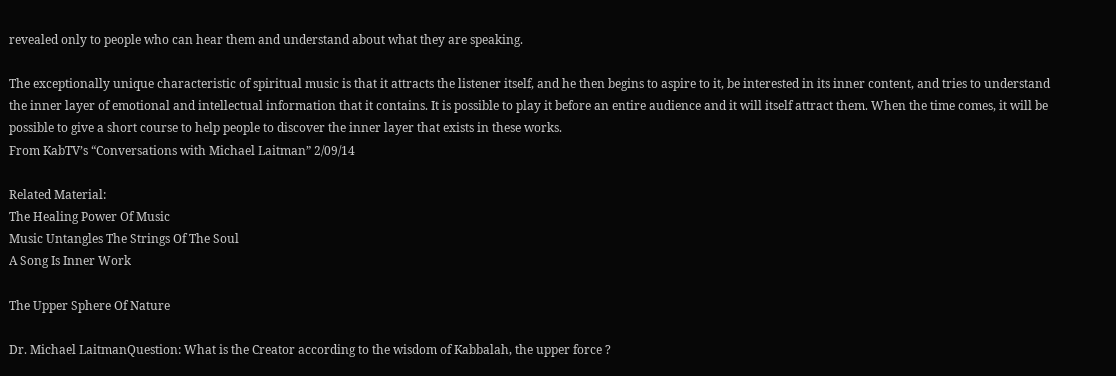revealed only to people who can hear them and understand about what they are speaking.

The exceptionally unique characteristic of spiritual music is that it attracts the listener itself, and he then begins to aspire to it, be interested in its inner content, and tries to understand the inner layer of emotional and intellectual information that it contains. It is possible to play it before an entire audience and it will itself attract them. When the time comes, it will be possible to give a short course to help people to discover the inner layer that exists in these works.
From KabTV’s “Conversations with Michael Laitman” 2/09/14

Related Material:
The Healing Power Of Music
Music Untangles The Strings Of The Soul
A Song Is Inner Work

The Upper Sphere Of Nature

Dr. Michael LaitmanQuestion: What is the Creator according to the wisdom of Kabbalah, the upper force ?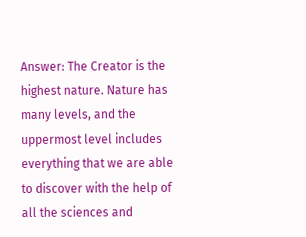Answer: The Creator is the highest nature. Nature has many levels, and the uppermost level includes everything that we are able to discover with the help of all the sciences and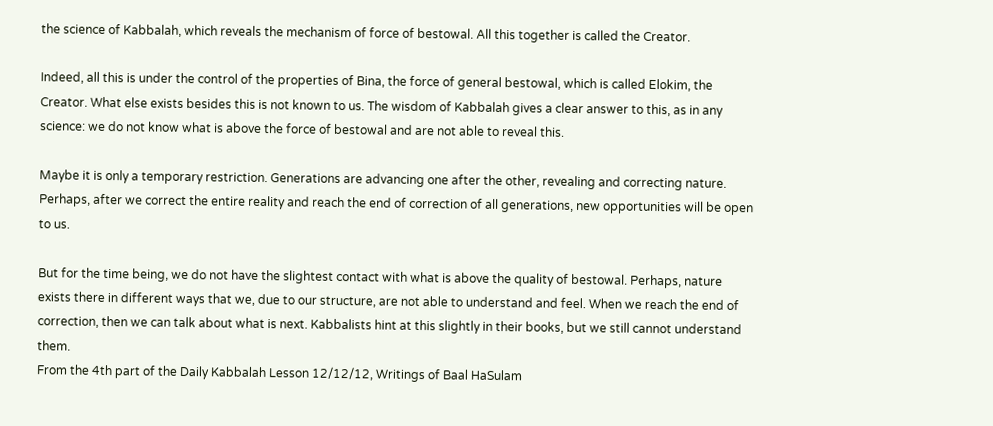the science of Kabbalah, which reveals the mechanism of force of bestowal. All this together is called the Creator.

Indeed, all this is under the control of the properties of Bina, the force of general bestowal, which is called Elokim, the Creator. What else exists besides this is not known to us. The wisdom of Kabbalah gives a clear answer to this, as in any science: we do not know what is above the force of bestowal and are not able to reveal this.

Maybe it is only a temporary restriction. Generations are advancing one after the other, revealing and correcting nature. Perhaps, after we correct the entire reality and reach the end of correction of all generations, new opportunities will be open to us.

But for the time being, we do not have the slightest contact with what is above the quality of bestowal. Perhaps, nature exists there in different ways that we, due to our structure, are not able to understand and feel. When we reach the end of correction, then we can talk about what is next. Kabbalists hint at this slightly in their books, but we still cannot understand them.
From the 4th part of the Daily Kabbalah Lesson 12/12/12, Writings of Baal HaSulam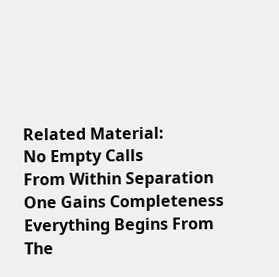Related Material:
No Empty Calls
From Within Separation One Gains Completeness
Everything Begins From The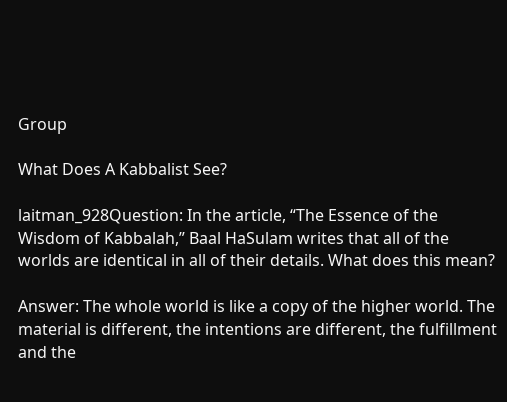Group

What Does A Kabbalist See?

laitman_928Question: In the article, “The Essence of the Wisdom of Kabbalah,” Baal HaSulam writes that all of the worlds are identical in all of their details. What does this mean?

Answer: The whole world is like a copy of the higher world. The material is different, the intentions are different, the fulfillment and the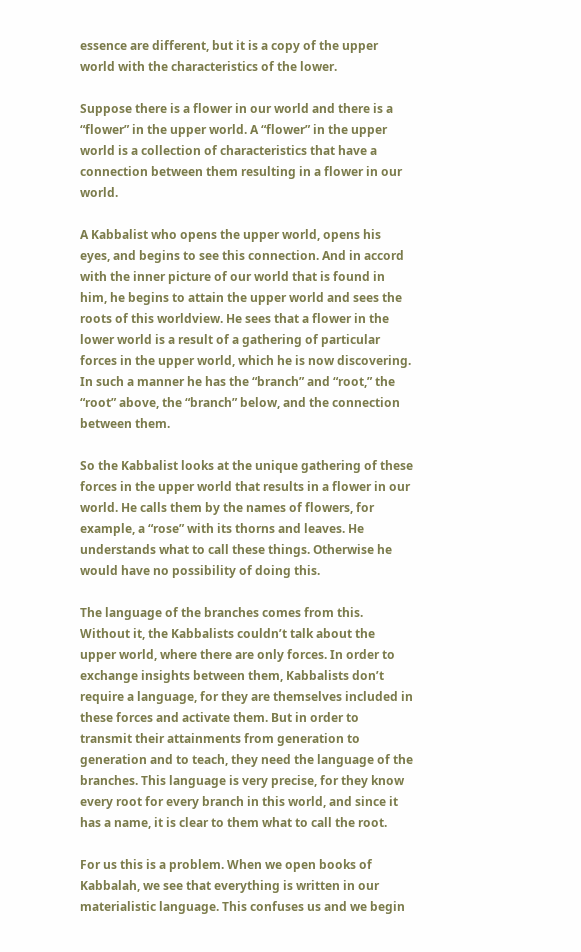essence are different, but it is a copy of the upper world with the characteristics of the lower.

Suppose there is a flower in our world and there is a “flower” in the upper world. A “flower” in the upper world is a collection of characteristics that have a connection between them resulting in a flower in our world.

A Kabbalist who opens the upper world, opens his eyes, and begins to see this connection. And in accord with the inner picture of our world that is found in him, he begins to attain the upper world and sees the roots of this worldview. He sees that a flower in the lower world is a result of a gathering of particular forces in the upper world, which he is now discovering. In such a manner he has the “branch” and “root,” the “root” above, the “branch” below, and the connection between them.

So the Kabbalist looks at the unique gathering of these forces in the upper world that results in a flower in our world. He calls them by the names of flowers, for example, a “rose” with its thorns and leaves. He understands what to call these things. Otherwise he would have no possibility of doing this.

The language of the branches comes from this. Without it, the Kabbalists couldn’t talk about the upper world, where there are only forces. In order to exchange insights between them, Kabbalists don’t require a language, for they are themselves included in these forces and activate them. But in order to transmit their attainments from generation to generation and to teach, they need the language of the branches. This language is very precise, for they know every root for every branch in this world, and since it has a name, it is clear to them what to call the root.

For us this is a problem. When we open books of Kabbalah, we see that everything is written in our materialistic language. This confuses us and we begin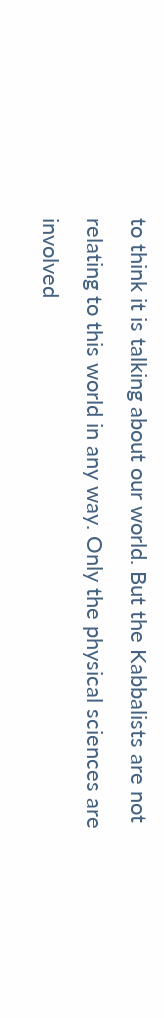to think it is talking about our world. But the Kabbalists are not relating to this world in any way. Only the physical sciences are involved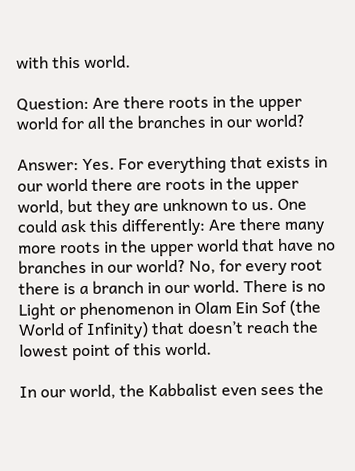with this world.

Question: Are there roots in the upper world for all the branches in our world?

Answer: Yes. For everything that exists in our world there are roots in the upper world, but they are unknown to us. One could ask this differently: Are there many more roots in the upper world that have no branches in our world? No, for every root there is a branch in our world. There is no Light or phenomenon in Olam Ein Sof (the World of Infinity) that doesn’t reach the lowest point of this world.

In our world, the Kabbalist even sees the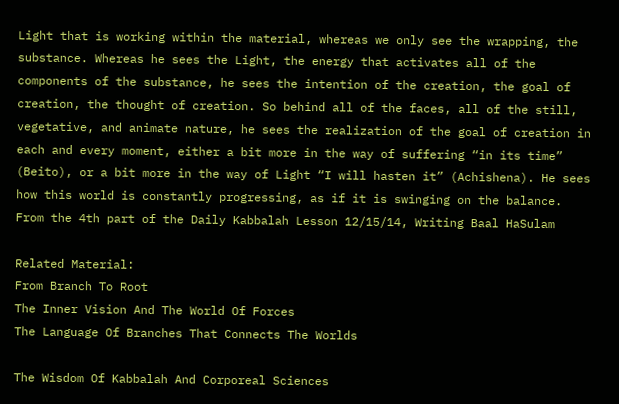Light that is working within the material, whereas we only see the wrapping, the substance. Whereas he sees the Light, the energy that activates all of the components of the substance, he sees the intention of the creation, the goal of creation, the thought of creation. So behind all of the faces, all of the still, vegetative, and animate nature, he sees the realization of the goal of creation in each and every moment, either a bit more in the way of suffering “in its time” (Beito), or a bit more in the way of Light “I will hasten it” (Achishena). He sees how this world is constantly progressing, as if it is swinging on the balance.
From the 4th part of the Daily Kabbalah Lesson 12/15/14, Writing Baal HaSulam

Related Material:
From Branch To Root
The Inner Vision And The World Of Forces
The Language Of Branches That Connects The Worlds

The Wisdom Of Kabbalah And Corporeal Sciences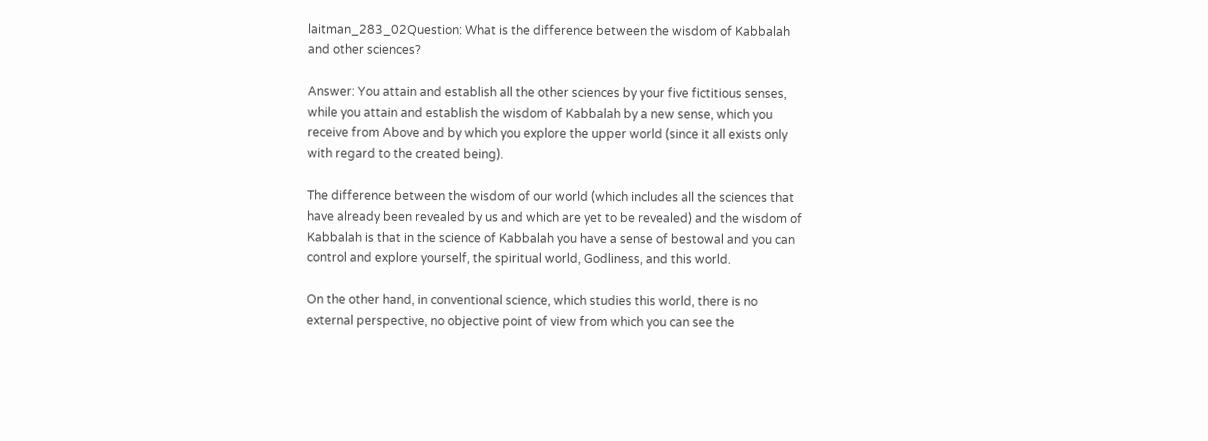laitman_283_02Question: What is the difference between the wisdom of Kabbalah and other sciences?

Answer: You attain and establish all the other sciences by your five fictitious senses, while you attain and establish the wisdom of Kabbalah by a new sense, which you receive from Above and by which you explore the upper world (since it all exists only with regard to the created being).

The difference between the wisdom of our world (which includes all the sciences that have already been revealed by us and which are yet to be revealed) and the wisdom of Kabbalah is that in the science of Kabbalah you have a sense of bestowal and you can control and explore yourself, the spiritual world, Godliness, and this world.

On the other hand, in conventional science, which studies this world, there is no external perspective, no objective point of view from which you can see the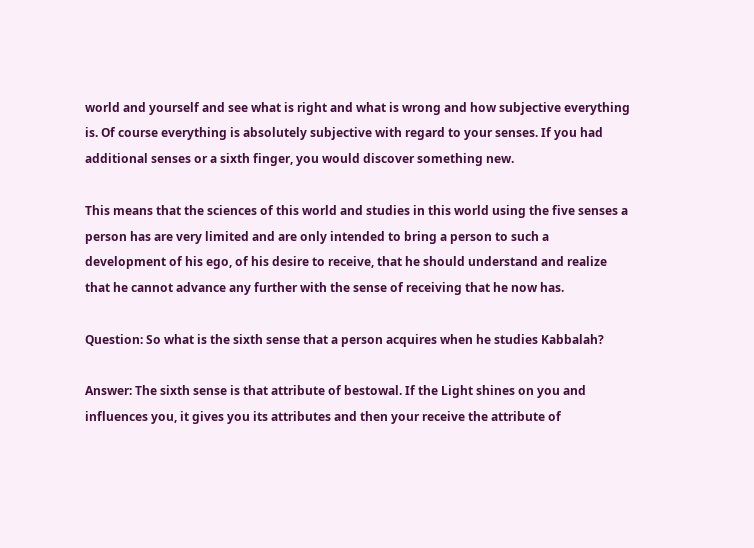world and yourself and see what is right and what is wrong and how subjective everything is. Of course everything is absolutely subjective with regard to your senses. If you had additional senses or a sixth finger, you would discover something new.

This means that the sciences of this world and studies in this world using the five senses a person has are very limited and are only intended to bring a person to such a development of his ego, of his desire to receive, that he should understand and realize that he cannot advance any further with the sense of receiving that he now has.

Question: So what is the sixth sense that a person acquires when he studies Kabbalah?

Answer: The sixth sense is that attribute of bestowal. If the Light shines on you and influences you, it gives you its attributes and then your receive the attribute of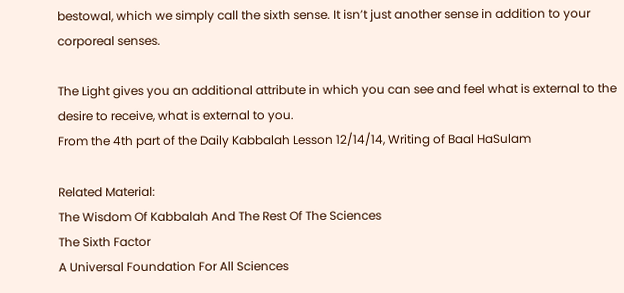bestowal, which we simply call the sixth sense. It isn’t just another sense in addition to your corporeal senses.

The Light gives you an additional attribute in which you can see and feel what is external to the desire to receive, what is external to you.
From the 4th part of the Daily Kabbalah Lesson 12/14/14, Writing of Baal HaSulam

Related Material:
The Wisdom Of Kabbalah And The Rest Of The Sciences
The Sixth Factor
A Universal Foundation For All Sciences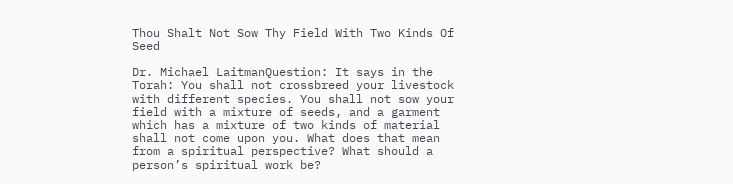Thou Shalt Not Sow Thy Field With Two Kinds Of Seed

Dr. Michael LaitmanQuestion: It says in the Torah: You shall not crossbreed your livestock with different species. You shall not sow your field with a mixture of seeds, and a garment which has a mixture of two kinds of material shall not come upon you. What does that mean from a spiritual perspective? What should a person’s spiritual work be?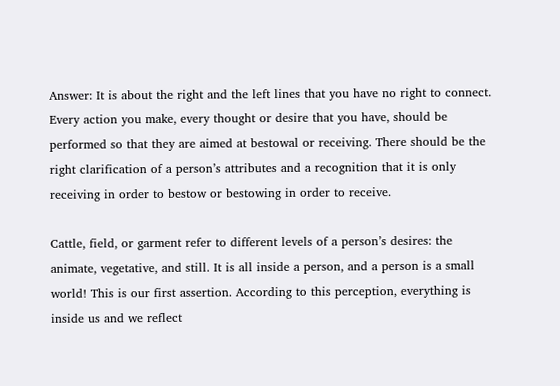Answer: It is about the right and the left lines that you have no right to connect. Every action you make, every thought or desire that you have, should be performed so that they are aimed at bestowal or receiving. There should be the right clarification of a person’s attributes and a recognition that it is only receiving in order to bestow or bestowing in order to receive.

Cattle, field, or garment refer to different levels of a person’s desires: the animate, vegetative, and still. It is all inside a person, and a person is a small world! This is our first assertion. According to this perception, everything is inside us and we reflect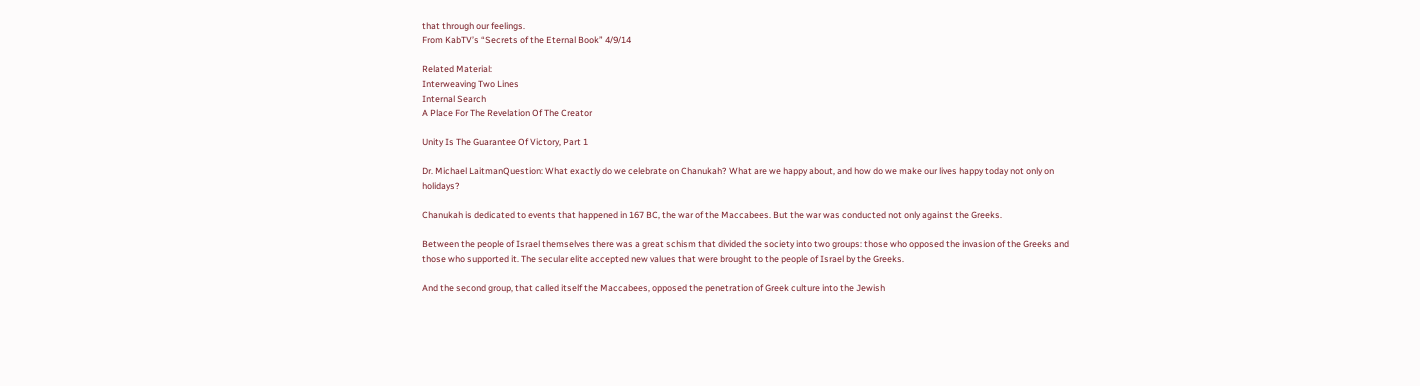that through our feelings.
From KabTV’s “Secrets of the Eternal Book” 4/9/14

Related Material:
Interweaving Two Lines
Internal Search
A Place For The Revelation Of The Creator

Unity Is The Guarantee Of Victory, Part 1

Dr. Michael LaitmanQuestion: What exactly do we celebrate on Chanukah? What are we happy about, and how do we make our lives happy today not only on holidays?

Chanukah is dedicated to events that happened in 167 BC, the war of the Maccabees. But the war was conducted not only against the Greeks.

Between the people of Israel themselves there was a great schism that divided the society into two groups: those who opposed the invasion of the Greeks and those who supported it. The secular elite accepted new values that were brought to the people of Israel by the Greeks.

And the second group, that called itself the Maccabees, opposed the penetration of Greek culture into the Jewish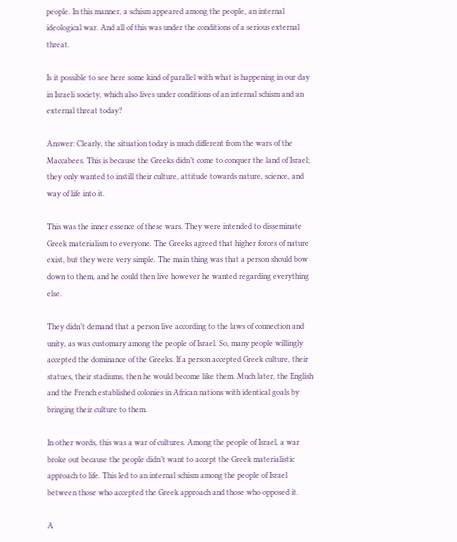people. In this manner, a schism appeared among the people, an internal ideological war. And all of this was under the conditions of a serious external threat.

Is it possible to see here some kind of parallel with what is happening in our day in Israeli society, which also lives under conditions of an internal schism and an external threat today?

Answer: Clearly, the situation today is much different from the wars of the Maccabees. This is because the Greeks didn’t come to conquer the land of Israel; they only wanted to instill their culture, attitude towards nature, science, and way of life into it.

This was the inner essence of these wars. They were intended to disseminate Greek materialism to everyone. The Greeks agreed that higher forces of nature exist, but they were very simple. The main thing was that a person should bow down to them, and he could then live however he wanted regarding everything else.

They didn’t demand that a person live according to the laws of connection and unity, as was customary among the people of Israel. So, many people willingly accepted the dominance of the Greeks. If a person accepted Greek culture, their statues, their stadiums, then he would become like them. Much later, the English and the French established colonies in African nations with identical goals by bringing their culture to them.

In other words, this was a war of cultures. Among the people of Israel, a war broke out because the people didn’t want to accept the Greek materialistic approach to life. This led to an internal schism among the people of Israel between those who accepted the Greek approach and those who opposed it.

A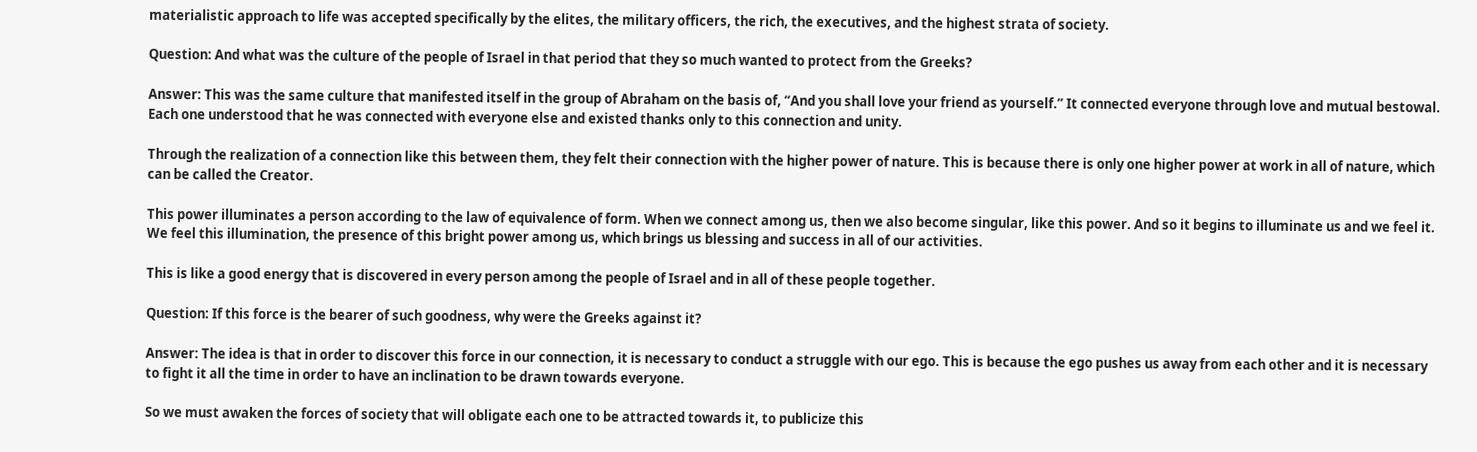materialistic approach to life was accepted specifically by the elites, the military officers, the rich, the executives, and the highest strata of society.

Question: And what was the culture of the people of Israel in that period that they so much wanted to protect from the Greeks?

Answer: This was the same culture that manifested itself in the group of Abraham on the basis of, “And you shall love your friend as yourself.” It connected everyone through love and mutual bestowal. Each one understood that he was connected with everyone else and existed thanks only to this connection and unity.

Through the realization of a connection like this between them, they felt their connection with the higher power of nature. This is because there is only one higher power at work in all of nature, which can be called the Creator.

This power illuminates a person according to the law of equivalence of form. When we connect among us, then we also become singular, like this power. And so it begins to illuminate us and we feel it. We feel this illumination, the presence of this bright power among us, which brings us blessing and success in all of our activities.

This is like a good energy that is discovered in every person among the people of Israel and in all of these people together.

Question: If this force is the bearer of such goodness, why were the Greeks against it?

Answer: The idea is that in order to discover this force in our connection, it is necessary to conduct a struggle with our ego. This is because the ego pushes us away from each other and it is necessary to fight it all the time in order to have an inclination to be drawn towards everyone.

So we must awaken the forces of society that will obligate each one to be attracted towards it, to publicize this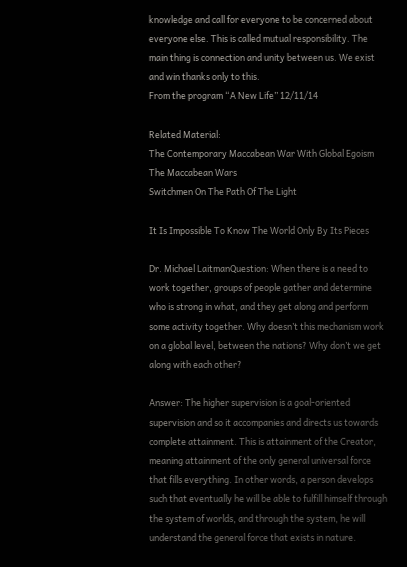knowledge and call for everyone to be concerned about everyone else. This is called mutual responsibility. The main thing is connection and unity between us. We exist and win thanks only to this.
From the program “A New Life” 12/11/14

Related Material:
The Contemporary Maccabean War With Global Egoism
The Maccabean Wars
Switchmen On The Path Of The Light

It Is Impossible To Know The World Only By Its Pieces

Dr. Michael LaitmanQuestion: When there is a need to work together, groups of people gather and determine who is strong in what, and they get along and perform some activity together. Why doesn’t this mechanism work on a global level, between the nations? Why don’t we get along with each other?

Answer: The higher supervision is a goal-oriented supervision and so it accompanies and directs us towards complete attainment. This is attainment of the Creator, meaning attainment of the only general universal force that fills everything. In other words, a person develops such that eventually he will be able to fulfill himself through the system of worlds, and through the system, he will understand the general force that exists in nature.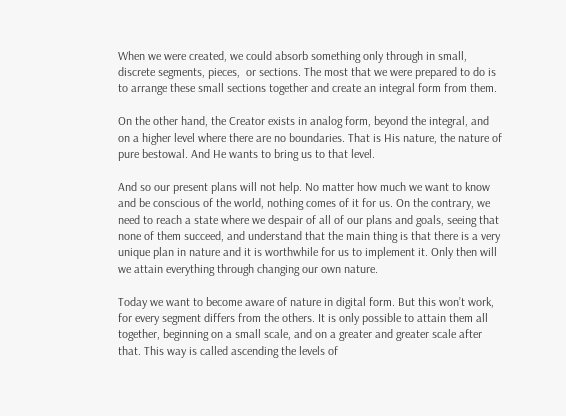When we were created, we could absorb something only through in small, discrete segments, pieces,  or sections. The most that we were prepared to do is to arrange these small sections together and create an integral form from them.

On the other hand, the Creator exists in analog form, beyond the integral, and on a higher level where there are no boundaries. That is His nature, the nature of pure bestowal. And He wants to bring us to that level.

And so our present plans will not help. No matter how much we want to know and be conscious of the world, nothing comes of it for us. On the contrary, we need to reach a state where we despair of all of our plans and goals, seeing that none of them succeed, and understand that the main thing is that there is a very unique plan in nature and it is worthwhile for us to implement it. Only then will we attain everything through changing our own nature.

Today we want to become aware of nature in digital form. But this won’t work, for every segment differs from the others. It is only possible to attain them all together, beginning on a small scale, and on a greater and greater scale after that. This way is called ascending the levels of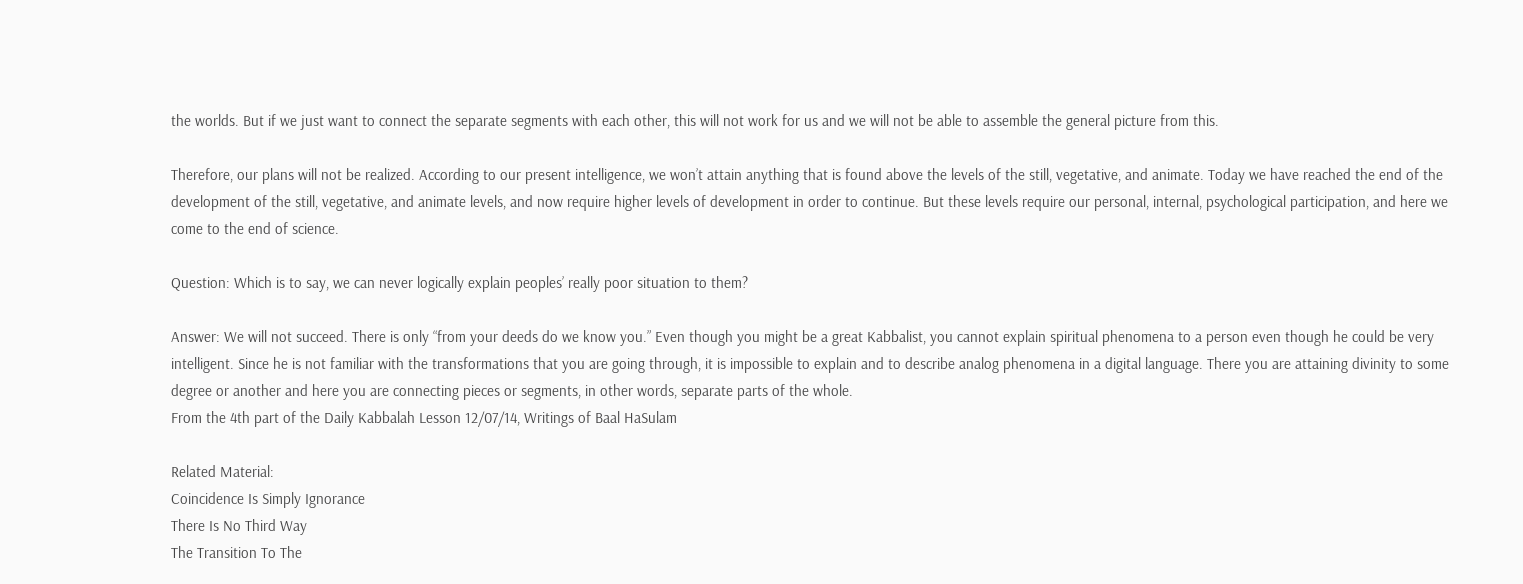the worlds. But if we just want to connect the separate segments with each other, this will not work for us and we will not be able to assemble the general picture from this.

Therefore, our plans will not be realized. According to our present intelligence, we won’t attain anything that is found above the levels of the still, vegetative, and animate. Today we have reached the end of the development of the still, vegetative, and animate levels, and now require higher levels of development in order to continue. But these levels require our personal, internal, psychological participation, and here we come to the end of science.

Question: Which is to say, we can never logically explain peoples’ really poor situation to them?

Answer: We will not succeed. There is only “from your deeds do we know you.” Even though you might be a great Kabbalist, you cannot explain spiritual phenomena to a person even though he could be very intelligent. Since he is not familiar with the transformations that you are going through, it is impossible to explain and to describe analog phenomena in a digital language. There you are attaining divinity to some degree or another and here you are connecting pieces or segments, in other words, separate parts of the whole.
From the 4th part of the Daily Kabbalah Lesson 12/07/14, Writings of Baal HaSulam

Related Material:
Coincidence Is Simply Ignorance
There Is No Third Way
The Transition To The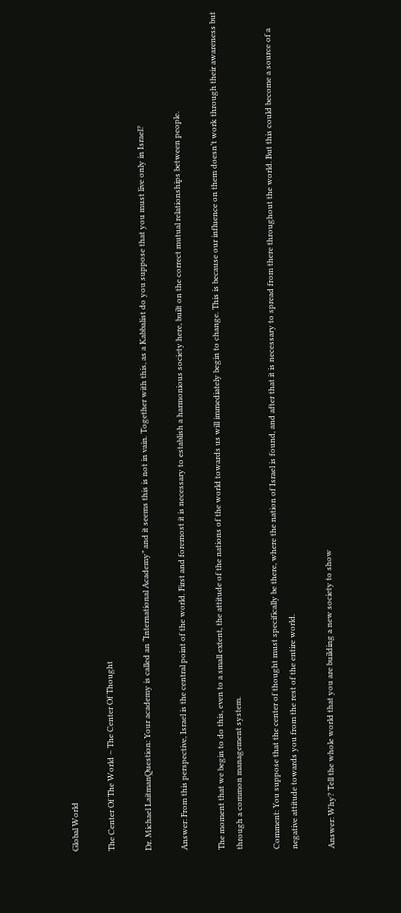Global World

The Center Of The World – The Center Of Thought

Dr. Michael LaitmanQuestion: Your academy is called an “International Academy” and it seems this is not in vain. Together with this, as a Kabbalist do you suppose that you must live only in Israel?

Answer: From this perspective, Israel is the central point of the world. First and foremost it is necessary to establish a harmonious society here, built on the correct mutual relationships between people.

The moment that we begin to do this, even to a small extent, the attitude of the nations of the world towards us will immediately begin to change. This is because our influence on them doesn’t work through their awareness but through a common management system.

Comment: You suppose that the center of thought must specifically be there, where the nation of Israel is found, and after that it is necessary to spread from there throughout the world. But this could become a source of a negative attitude towards you from the rest of the entire world.

Answer: Why? Tell the whole world that you are building a new society to show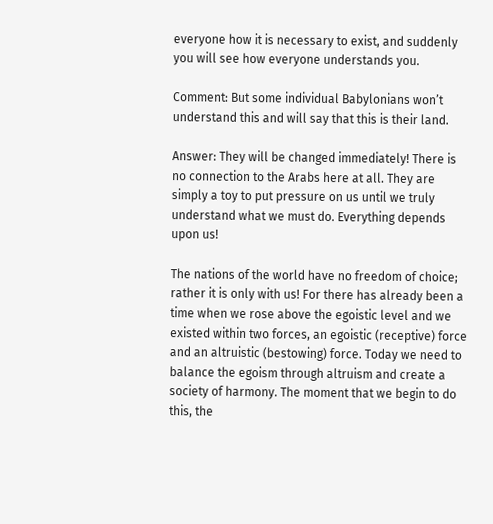everyone how it is necessary to exist, and suddenly you will see how everyone understands you.

Comment: But some individual Babylonians won’t understand this and will say that this is their land.

Answer: They will be changed immediately! There is no connection to the Arabs here at all. They are simply a toy to put pressure on us until we truly understand what we must do. Everything depends upon us!

The nations of the world have no freedom of choice; rather it is only with us! For there has already been a time when we rose above the egoistic level and we existed within two forces, an egoistic (receptive) force and an altruistic (bestowing) force. Today we need to balance the egoism through altruism and create a society of harmony. The moment that we begin to do this, the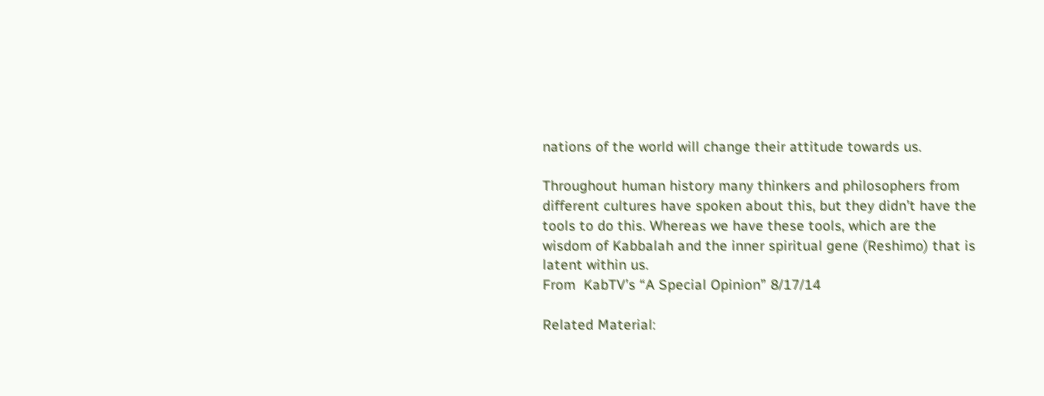nations of the world will change their attitude towards us.

Throughout human history many thinkers and philosophers from different cultures have spoken about this, but they didn’t have the tools to do this. Whereas we have these tools, which are the wisdom of Kabbalah and the inner spiritual gene (Reshimo) that is latent within us.
From  KabTV’s “A Special Opinion” 8/17/14

Related Material: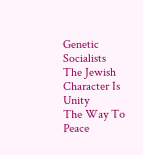Genetic Socialists
The Jewish Character Is Unity
The Way To Peace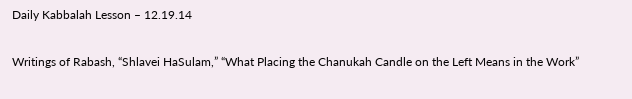Daily Kabbalah Lesson – 12.19.14

Writings of Rabash, “Shlavei HaSulam,” “What Placing the Chanukah Candle on the Left Means in the Work”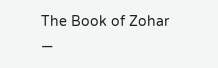The Book of Zohar —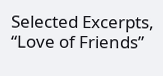Selected Excerpts, “Love of Friends”